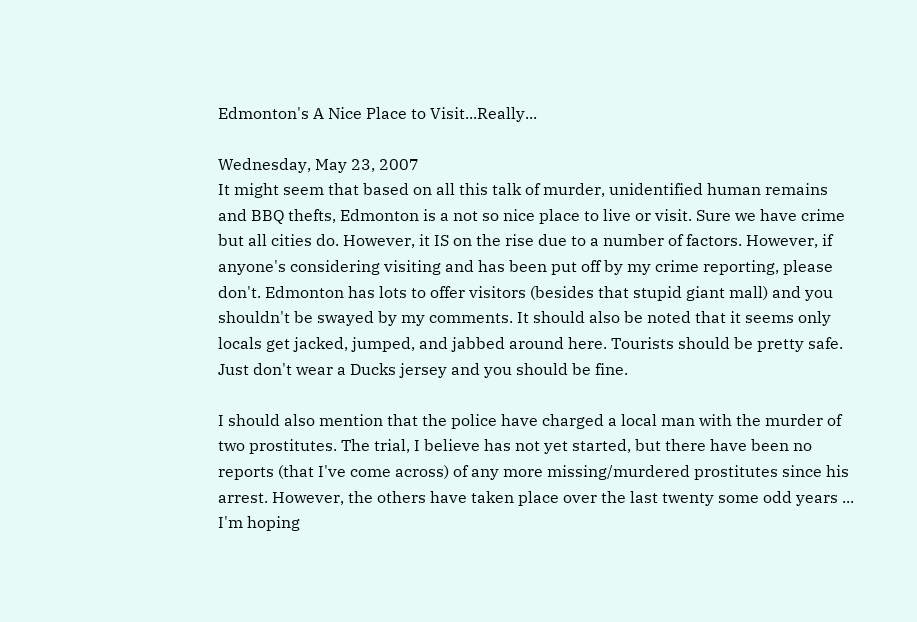Edmonton's A Nice Place to Visit...Really...

Wednesday, May 23, 2007
It might seem that based on all this talk of murder, unidentified human remains and BBQ thefts, Edmonton is a not so nice place to live or visit. Sure we have crime but all cities do. However, it IS on the rise due to a number of factors. However, if anyone's considering visiting and has been put off by my crime reporting, please don't. Edmonton has lots to offer visitors (besides that stupid giant mall) and you shouldn't be swayed by my comments. It should also be noted that it seems only locals get jacked, jumped, and jabbed around here. Tourists should be pretty safe. Just don't wear a Ducks jersey and you should be fine.

I should also mention that the police have charged a local man with the murder of two prostitutes. The trial, I believe has not yet started, but there have been no reports (that I've come across) of any more missing/murdered prostitutes since his arrest. However, the others have taken place over the last twenty some odd years ... I'm hoping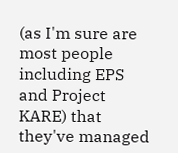(as I'm sure are most people including EPS and Project KARE) that they've managed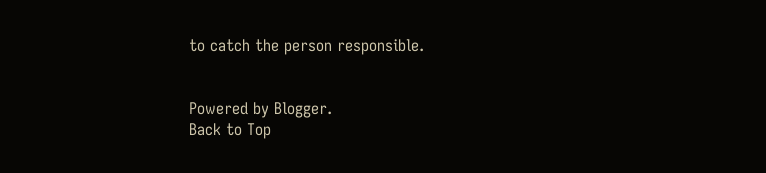to catch the person responsible.


Powered by Blogger.
Back to Top